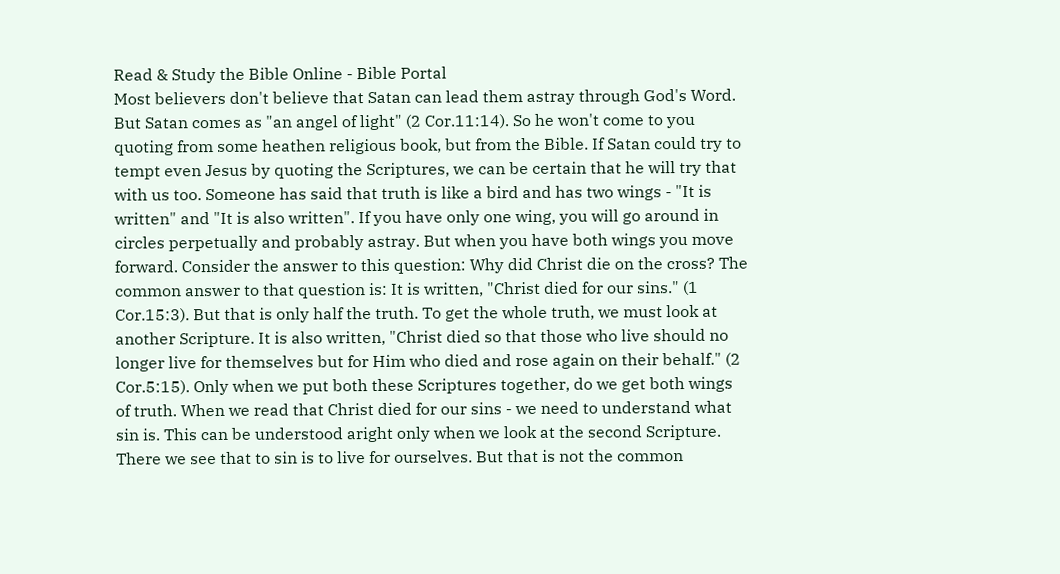Read & Study the Bible Online - Bible Portal
Most believers don't believe that Satan can lead them astray through God's Word. But Satan comes as "an angel of light" (2 Cor.11:14). So he won't come to you quoting from some heathen religious book, but from the Bible. If Satan could try to tempt even Jesus by quoting the Scriptures, we can be certain that he will try that with us too. Someone has said that truth is like a bird and has two wings - "It is written" and "It is also written". If you have only one wing, you will go around in circles perpetually and probably astray. But when you have both wings you move forward. Consider the answer to this question: Why did Christ die on the cross? The common answer to that question is: It is written, "Christ died for our sins." (1 Cor.15:3). But that is only half the truth. To get the whole truth, we must look at another Scripture. It is also written, "Christ died so that those who live should no longer live for themselves but for Him who died and rose again on their behalf." (2 Cor.5:15). Only when we put both these Scriptures together, do we get both wings of truth. When we read that Christ died for our sins - we need to understand what sin is. This can be understood aright only when we look at the second Scripture. There we see that to sin is to live for ourselves. But that is not the common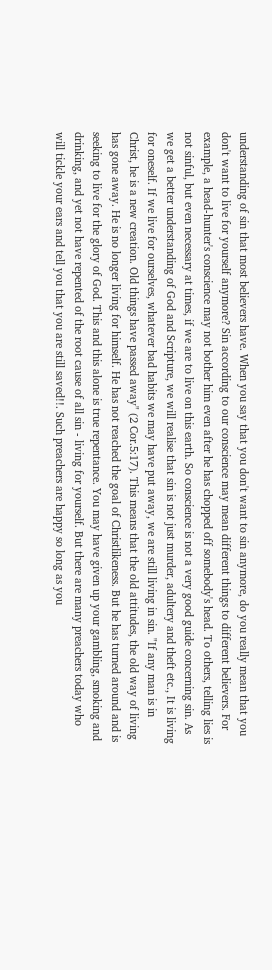understanding of sin that most believers have. When you say that you don't want to sin anymore, do you really mean that you don't want to live for yourself anymore? Sin according to our conscience may mean different things to different believers. For example, a head-hunter's conscience may not bother him even after he has chopped off somebody's head. To others, telling lies is not sinful, but even necessary at times, if we are to live on this earth. So conscience is not a very good guide concerning sin. As we get a better understanding of God and Scripture, we will realise that sin is not just murder, adultery and theft etc., It is living for oneself. If we live for ourselves, whatever bad habits we may have put away, we are still living in sin. "If any man is in Christ, he is a new creation. Old things have passed away" (2 Cor.5:17). This means that the old attitudes, the old way of living has gone away. He is no longer living for himself. He has not reached the goal of Christlikeness. But he has turned around and is seeking to live for the glory of God. This and this alone is true repentance. You may have given up your gambling, smoking and drinking, and yet not have repented of the root cause of all sin - living for yourself. But there are many preachers today who will tickle your ears and tell you that you are still saved!!. Such preachers are happy so long as you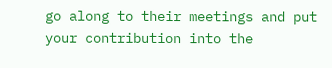go along to their meetings and put your contribution into the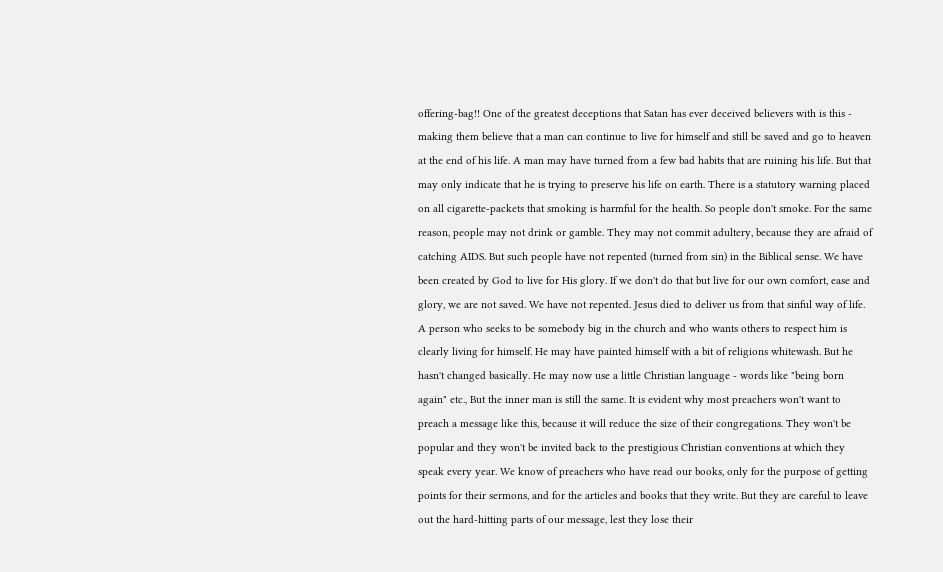offering-bag!! One of the greatest deceptions that Satan has ever deceived believers with is this - making them believe that a man can continue to live for himself and still be saved and go to heaven at the end of his life. A man may have turned from a few bad habits that are ruining his life. But that may only indicate that he is trying to preserve his life on earth. There is a statutory warning placed on all cigarette-packets that smoking is harmful for the health. So people don't smoke. For the same reason, people may not drink or gamble. They may not commit adultery, because they are afraid of catching AIDS. But such people have not repented (turned from sin) in the Biblical sense. We have been created by God to live for His glory. If we don't do that but live for our own comfort, ease and glory, we are not saved. We have not repented. Jesus died to deliver us from that sinful way of life. A person who seeks to be somebody big in the church and who wants others to respect him is clearly living for himself. He may have painted himself with a bit of religions whitewash. But he hasn't changed basically. He may now use a little Christian language - words like "being born again" etc., But the inner man is still the same. It is evident why most preachers won't want to preach a message like this, because it will reduce the size of their congregations. They won't be popular and they won't be invited back to the prestigious Christian conventions at which they speak every year. We know of preachers who have read our books, only for the purpose of getting points for their sermons, and for the articles and books that they write. But they are careful to leave out the hard-hitting parts of our message, lest they lose their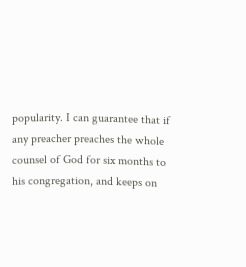popularity. I can guarantee that if any preacher preaches the whole counsel of God for six months to his congregation, and keeps on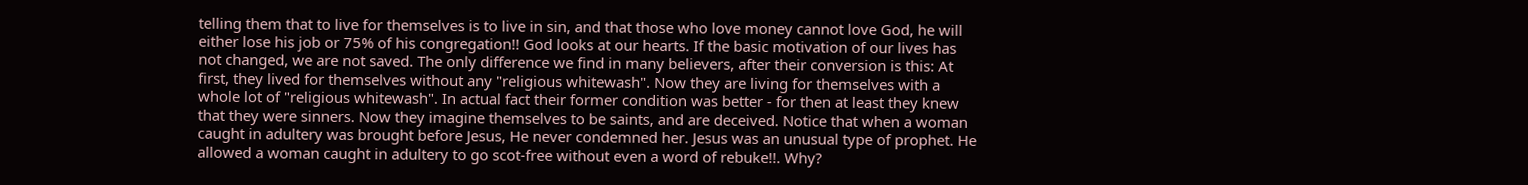telling them that to live for themselves is to live in sin, and that those who love money cannot love God, he will either lose his job or 75% of his congregation!! God looks at our hearts. If the basic motivation of our lives has not changed, we are not saved. The only difference we find in many believers, after their conversion is this: At first, they lived for themselves without any "religious whitewash". Now they are living for themselves with a whole lot of "religious whitewash". In actual fact their former condition was better - for then at least they knew that they were sinners. Now they imagine themselves to be saints, and are deceived. Notice that when a woman caught in adultery was brought before Jesus, He never condemned her. Jesus was an unusual type of prophet. He allowed a woman caught in adultery to go scot-free without even a word of rebuke!!. Why?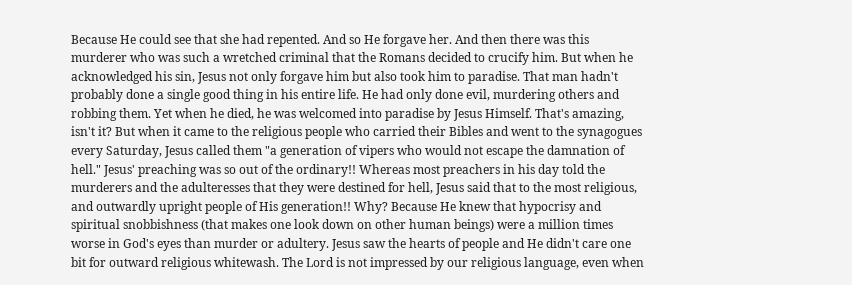Because He could see that she had repented. And so He forgave her. And then there was this murderer who was such a wretched criminal that the Romans decided to crucify him. But when he acknowledged his sin, Jesus not only forgave him but also took him to paradise. That man hadn't probably done a single good thing in his entire life. He had only done evil, murdering others and robbing them. Yet when he died, he was welcomed into paradise by Jesus Himself. That's amazing, isn't it? But when it came to the religious people who carried their Bibles and went to the synagogues every Saturday, Jesus called them "a generation of vipers who would not escape the damnation of hell." Jesus' preaching was so out of the ordinary!! Whereas most preachers in his day told the murderers and the adulteresses that they were destined for hell, Jesus said that to the most religious, and outwardly upright people of His generation!! Why? Because He knew that hypocrisy and spiritual snobbishness (that makes one look down on other human beings) were a million times worse in God's eyes than murder or adultery. Jesus saw the hearts of people and He didn't care one bit for outward religious whitewash. The Lord is not impressed by our religious language, even when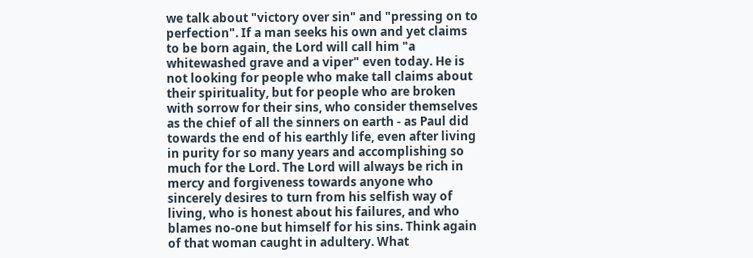we talk about "victory over sin" and "pressing on to perfection". If a man seeks his own and yet claims to be born again, the Lord will call him "a whitewashed grave and a viper" even today. He is not looking for people who make tall claims about their spirituality, but for people who are broken with sorrow for their sins, who consider themselves as the chief of all the sinners on earth - as Paul did towards the end of his earthly life, even after living in purity for so many years and accomplishing so much for the Lord. The Lord will always be rich in mercy and forgiveness towards anyone who sincerely desires to turn from his selfish way of living, who is honest about his failures, and who blames no-one but himself for his sins. Think again of that woman caught in adultery. What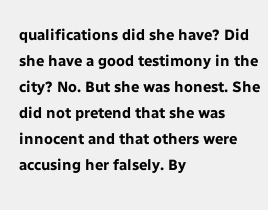qualifications did she have? Did she have a good testimony in the city? No. But she was honest. She did not pretend that she was innocent and that others were accusing her falsely. By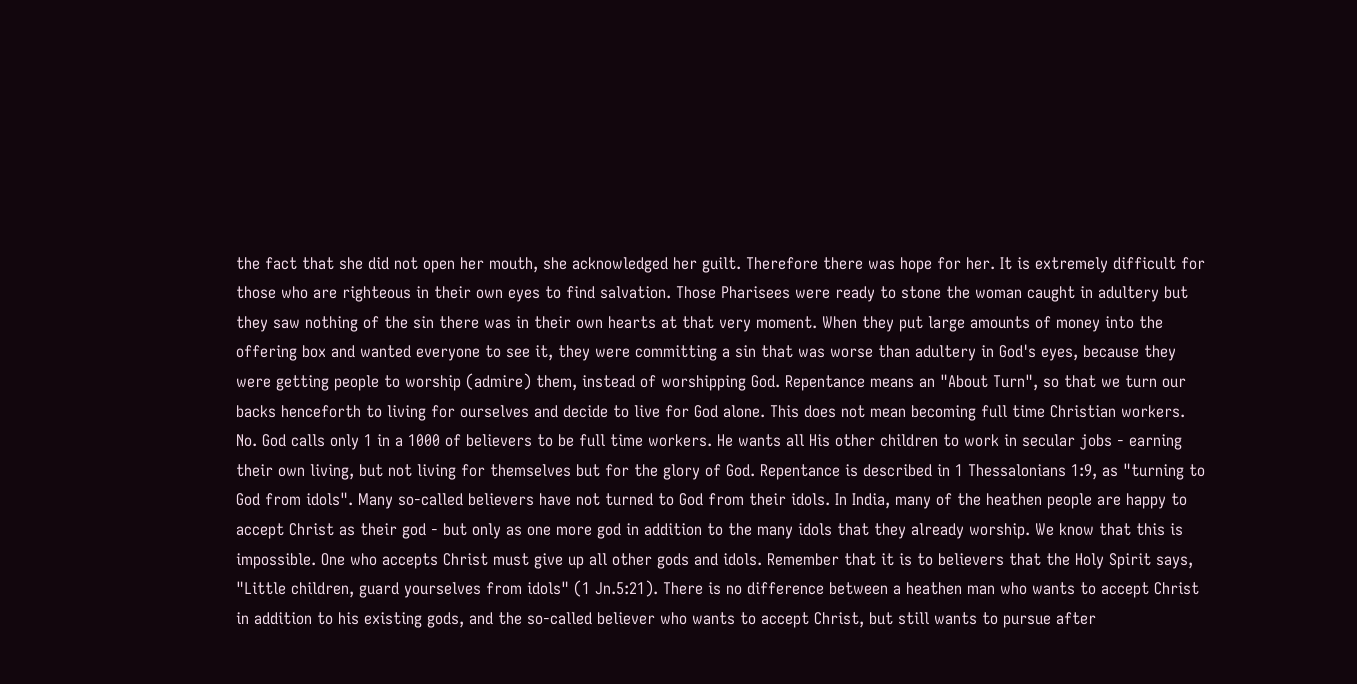the fact that she did not open her mouth, she acknowledged her guilt. Therefore there was hope for her. It is extremely difficult for those who are righteous in their own eyes to find salvation. Those Pharisees were ready to stone the woman caught in adultery but they saw nothing of the sin there was in their own hearts at that very moment. When they put large amounts of money into the offering box and wanted everyone to see it, they were committing a sin that was worse than adultery in God's eyes, because they were getting people to worship (admire) them, instead of worshipping God. Repentance means an "About Turn", so that we turn our backs henceforth to living for ourselves and decide to live for God alone. This does not mean becoming full time Christian workers. No. God calls only 1 in a 1000 of believers to be full time workers. He wants all His other children to work in secular jobs - earning their own living, but not living for themselves but for the glory of God. Repentance is described in 1 Thessalonians 1:9, as "turning to God from idols". Many so-called believers have not turned to God from their idols. In India, many of the heathen people are happy to accept Christ as their god - but only as one more god in addition to the many idols that they already worship. We know that this is impossible. One who accepts Christ must give up all other gods and idols. Remember that it is to believers that the Holy Spirit says, "Little children, guard yourselves from idols" (1 Jn.5:21). There is no difference between a heathen man who wants to accept Christ in addition to his existing gods, and the so-called believer who wants to accept Christ, but still wants to pursue after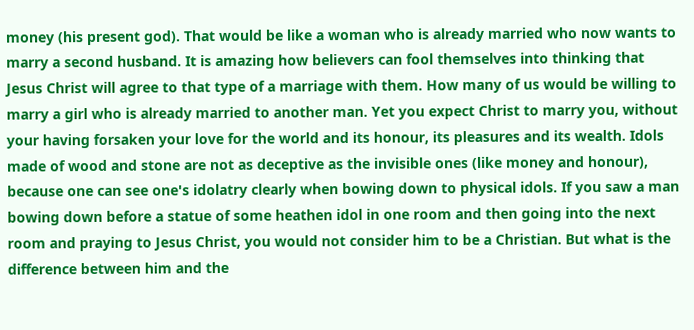money (his present god). That would be like a woman who is already married who now wants to marry a second husband. It is amazing how believers can fool themselves into thinking that Jesus Christ will agree to that type of a marriage with them. How many of us would be willing to marry a girl who is already married to another man. Yet you expect Christ to marry you, without your having forsaken your love for the world and its honour, its pleasures and its wealth. Idols made of wood and stone are not as deceptive as the invisible ones (like money and honour), because one can see one's idolatry clearly when bowing down to physical idols. If you saw a man bowing down before a statue of some heathen idol in one room and then going into the next room and praying to Jesus Christ, you would not consider him to be a Christian. But what is the difference between him and the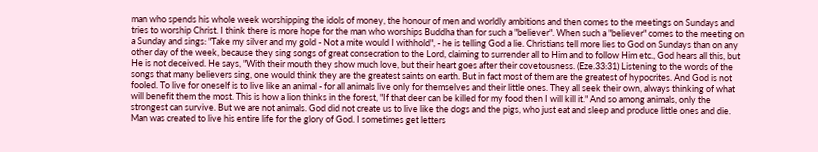man who spends his whole week worshipping the idols of money, the honour of men and worldly ambitions and then comes to the meetings on Sundays and tries to worship Christ. I think there is more hope for the man who worships Buddha than for such a "believer". When such a "believer" comes to the meeting on a Sunday and sings: "Take my silver and my gold - Not a mite would I withhold", - he is telling God a lie. Christians tell more lies to God on Sundays than on any other day of the week, because they sing songs of great consecration to the Lord, claiming to surrender all to Him and to follow Him etc., God hears all this, but He is not deceived. He says, "With their mouth they show much love, but their heart goes after their covetousness. (Eze.33:31) Listening to the words of the songs that many believers sing, one would think they are the greatest saints on earth. But in fact most of them are the greatest of hypocrites. And God is not fooled. To live for oneself is to live like an animal - for all animals live only for themselves and their little ones. They all seek their own, always thinking of what will benefit them the most. This is how a lion thinks in the forest, "If that deer can be killed for my food then I will kill it." And so among animals, only the strongest can survive. But we are not animals. God did not create us to live like the dogs and the pigs, who just eat and sleep and produce little ones and die. Man was created to live his entire life for the glory of God. I sometimes get letters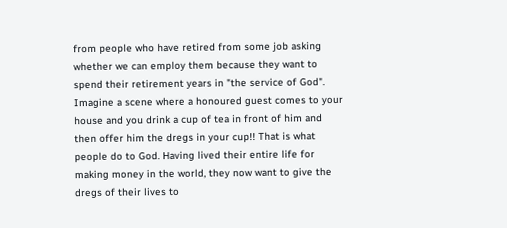from people who have retired from some job asking whether we can employ them because they want to spend their retirement years in "the service of God". Imagine a scene where a honoured guest comes to your house and you drink a cup of tea in front of him and then offer him the dregs in your cup!! That is what people do to God. Having lived their entire life for making money in the world, they now want to give the dregs of their lives to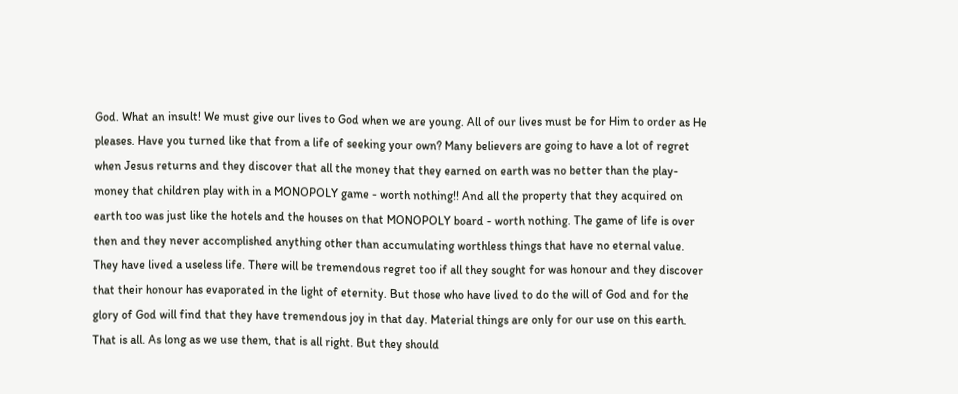God. What an insult! We must give our lives to God when we are young. All of our lives must be for Him to order as He pleases. Have you turned like that from a life of seeking your own? Many believers are going to have a lot of regret when Jesus returns and they discover that all the money that they earned on earth was no better than the play-money that children play with in a MONOPOLY game - worth nothing!! And all the property that they acquired on earth too was just like the hotels and the houses on that MONOPOLY board - worth nothing. The game of life is over then and they never accomplished anything other than accumulating worthless things that have no eternal value. They have lived a useless life. There will be tremendous regret too if all they sought for was honour and they discover that their honour has evaporated in the light of eternity. But those who have lived to do the will of God and for the glory of God will find that they have tremendous joy in that day. Material things are only for our use on this earth. That is all. As long as we use them, that is all right. But they should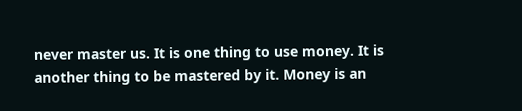never master us. It is one thing to use money. It is another thing to be mastered by it. Money is an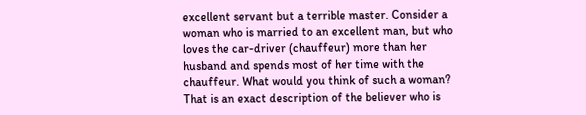excellent servant but a terrible master. Consider a woman who is married to an excellent man, but who loves the car-driver (chauffeur) more than her husband and spends most of her time with the chauffeur. What would you think of such a woman? That is an exact description of the believer who is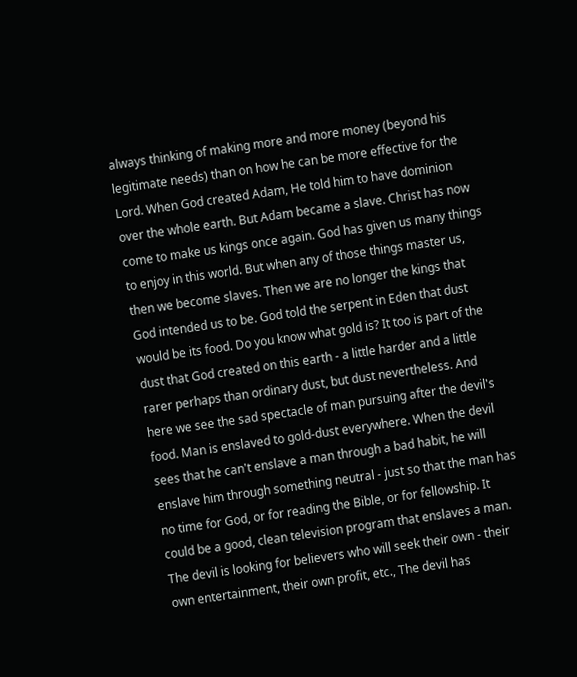always thinking of making more and more money (beyond his legitimate needs) than on how he can be more effective for the Lord. When God created Adam, He told him to have dominion over the whole earth. But Adam became a slave. Christ has now come to make us kings once again. God has given us many things to enjoy in this world. But when any of those things master us, then we become slaves. Then we are no longer the kings that God intended us to be. God told the serpent in Eden that dust would be its food. Do you know what gold is? It too is part of the dust that God created on this earth - a little harder and a little rarer perhaps than ordinary dust, but dust nevertheless. And here we see the sad spectacle of man pursuing after the devil's food. Man is enslaved to gold-dust everywhere. When the devil sees that he can't enslave a man through a bad habit, he will enslave him through something neutral - just so that the man has no time for God, or for reading the Bible, or for fellowship. It could be a good, clean television program that enslaves a man. The devil is looking for believers who will seek their own - their own entertainment, their own profit, etc., The devil has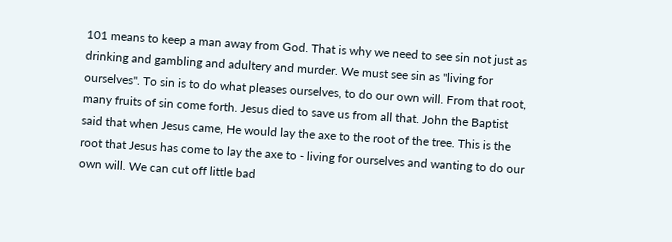101 means to keep a man away from God. That is why we need to see sin not just as drinking and gambling and adultery and murder. We must see sin as "living for ourselves". To sin is to do what pleases ourselves, to do our own will. From that root, many fruits of sin come forth. Jesus died to save us from all that. John the Baptist said that when Jesus came, He would lay the axe to the root of the tree. This is the root that Jesus has come to lay the axe to - living for ourselves and wanting to do our own will. We can cut off little bad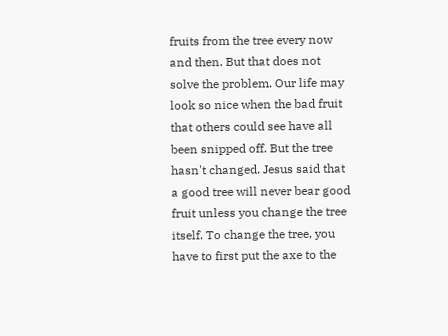fruits from the tree every now and then. But that does not solve the problem. Our life may look so nice when the bad fruit that others could see have all been snipped off. But the tree hasn't changed. Jesus said that a good tree will never bear good fruit unless you change the tree itself. To change the tree, you have to first put the axe to the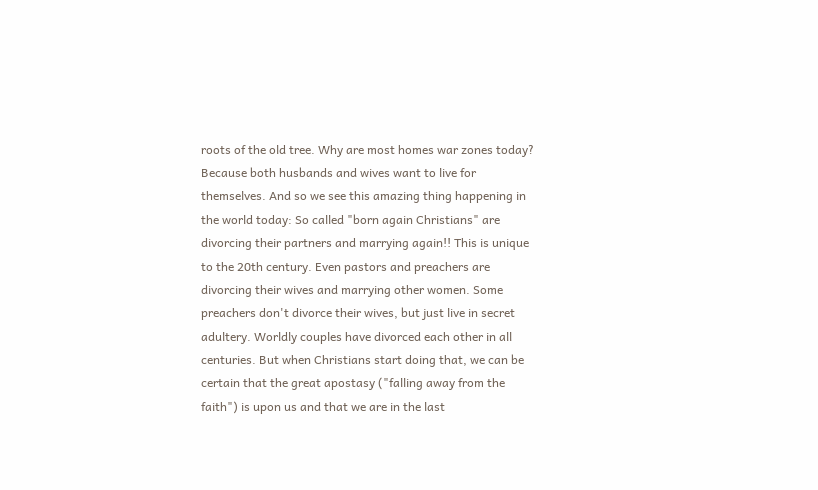roots of the old tree. Why are most homes war zones today? Because both husbands and wives want to live for themselves. And so we see this amazing thing happening in the world today: So called "born again Christians" are divorcing their partners and marrying again!! This is unique to the 20th century. Even pastors and preachers are divorcing their wives and marrying other women. Some preachers don't divorce their wives, but just live in secret adultery. Worldly couples have divorced each other in all centuries. But when Christians start doing that, we can be certain that the great apostasy ("falling away from the faith") is upon us and that we are in the last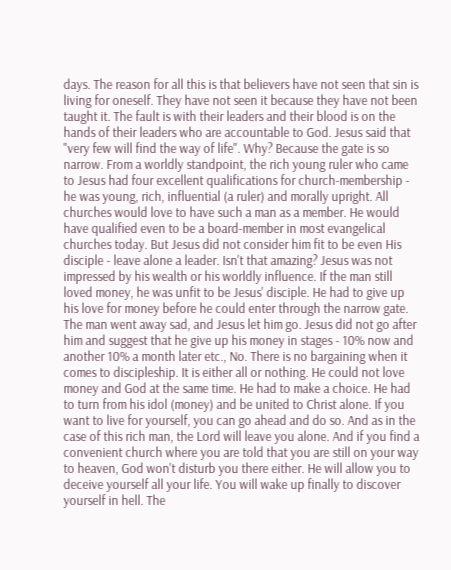days. The reason for all this is that believers have not seen that sin is living for oneself. They have not seen it because they have not been taught it. The fault is with their leaders and their blood is on the hands of their leaders who are accountable to God. Jesus said that "very few will find the way of life". Why? Because the gate is so narrow. From a worldly standpoint, the rich young ruler who came to Jesus had four excellent qualifications for church-membership - he was young, rich, influential (a ruler) and morally upright. All churches would love to have such a man as a member. He would have qualified even to be a board-member in most evangelical churches today. But Jesus did not consider him fit to be even His disciple - leave alone a leader. Isn't that amazing? Jesus was not impressed by his wealth or his worldly influence. If the man still loved money, he was unfit to be Jesus' disciple. He had to give up his love for money before he could enter through the narrow gate. The man went away sad, and Jesus let him go. Jesus did not go after him and suggest that he give up his money in stages - 10% now and another 10% a month later etc., No. There is no bargaining when it comes to discipleship. It is either all or nothing. He could not love money and God at the same time. He had to make a choice. He had to turn from his idol (money) and be united to Christ alone. If you want to live for yourself, you can go ahead and do so. And as in the case of this rich man, the Lord will leave you alone. And if you find a convenient church where you are told that you are still on your way to heaven, God won't disturb you there either. He will allow you to deceive yourself all your life. You will wake up finally to discover yourself in hell. The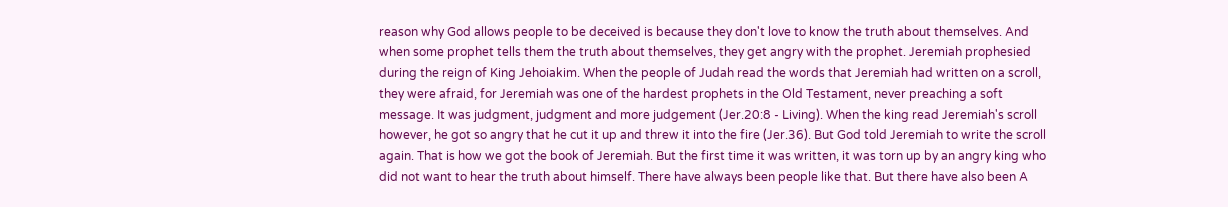reason why God allows people to be deceived is because they don't love to know the truth about themselves. And when some prophet tells them the truth about themselves, they get angry with the prophet. Jeremiah prophesied during the reign of King Jehoiakim. When the people of Judah read the words that Jeremiah had written on a scroll, they were afraid, for Jeremiah was one of the hardest prophets in the Old Testament, never preaching a soft message. It was judgment, judgment and more judgement (Jer.20:8 - Living). When the king read Jeremiah's scroll however, he got so angry that he cut it up and threw it into the fire (Jer.36). But God told Jeremiah to write the scroll again. That is how we got the book of Jeremiah. But the first time it was written, it was torn up by an angry king who did not want to hear the truth about himself. There have always been people like that. But there have also been A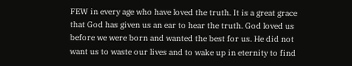FEW in every age who have loved the truth. It is a great grace that God has given us an ear to hear the truth. God loved us before we were born and wanted the best for us. He did not want us to waste our lives and to wake up in eternity to find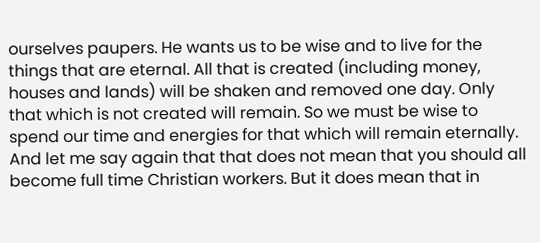ourselves paupers. He wants us to be wise and to live for the things that are eternal. All that is created (including money, houses and lands) will be shaken and removed one day. Only that which is not created will remain. So we must be wise to spend our time and energies for that which will remain eternally. And let me say again that that does not mean that you should all become full time Christian workers. But it does mean that in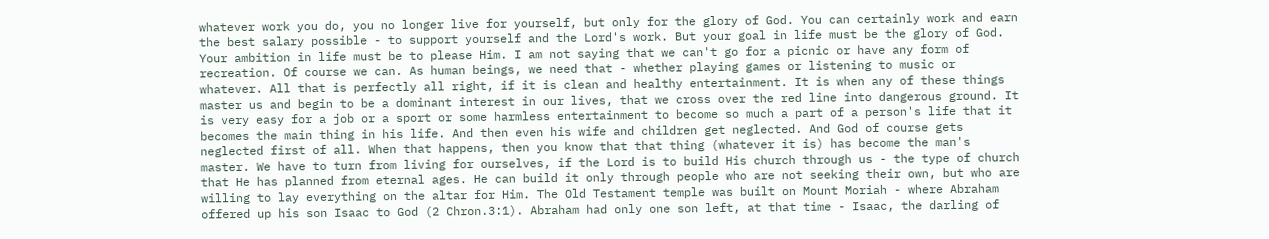whatever work you do, you no longer live for yourself, but only for the glory of God. You can certainly work and earn the best salary possible - to support yourself and the Lord's work. But your goal in life must be the glory of God. Your ambition in life must be to please Him. I am not saying that we can't go for a picnic or have any form of recreation. Of course we can. As human beings, we need that - whether playing games or listening to music or whatever. All that is perfectly all right, if it is clean and healthy entertainment. It is when any of these things master us and begin to be a dominant interest in our lives, that we cross over the red line into dangerous ground. It is very easy for a job or a sport or some harmless entertainment to become so much a part of a person's life that it becomes the main thing in his life. And then even his wife and children get neglected. And God of course gets neglected first of all. When that happens, then you know that that thing (whatever it is) has become the man's master. We have to turn from living for ourselves, if the Lord is to build His church through us - the type of church that He has planned from eternal ages. He can build it only through people who are not seeking their own, but who are willing to lay everything on the altar for Him. The Old Testament temple was built on Mount Moriah - where Abraham offered up his son Isaac to God (2 Chron.3:1). Abraham had only one son left, at that time - Isaac, the darling of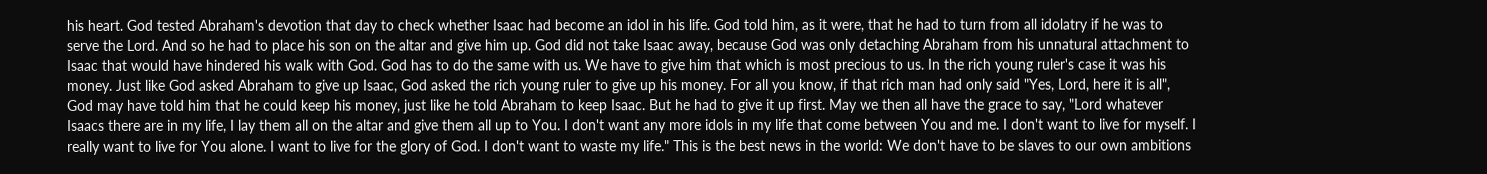his heart. God tested Abraham's devotion that day to check whether Isaac had become an idol in his life. God told him, as it were, that he had to turn from all idolatry if he was to serve the Lord. And so he had to place his son on the altar and give him up. God did not take Isaac away, because God was only detaching Abraham from his unnatural attachment to Isaac that would have hindered his walk with God. God has to do the same with us. We have to give him that which is most precious to us. In the rich young ruler's case it was his money. Just like God asked Abraham to give up Isaac, God asked the rich young ruler to give up his money. For all you know, if that rich man had only said "Yes, Lord, here it is all", God may have told him that he could keep his money, just like he told Abraham to keep Isaac. But he had to give it up first. May we then all have the grace to say, "Lord whatever Isaacs there are in my life, I lay them all on the altar and give them all up to You. I don't want any more idols in my life that come between You and me. I don't want to live for myself. I really want to live for You alone. I want to live for the glory of God. I don't want to waste my life." This is the best news in the world: We don't have to be slaves to our own ambitions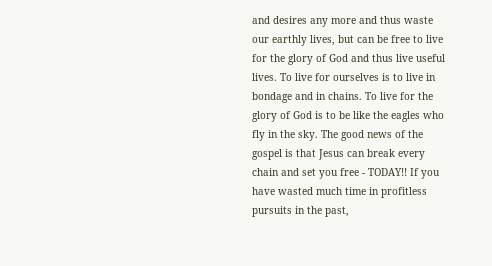and desires any more and thus waste our earthly lives, but can be free to live for the glory of God and thus live useful lives. To live for ourselves is to live in bondage and in chains. To live for the glory of God is to be like the eagles who fly in the sky. The good news of the gospel is that Jesus can break every chain and set you free - TODAY!! If you have wasted much time in profitless pursuits in the past,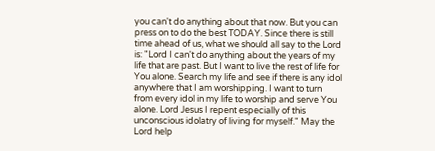you can't do anything about that now. But you can press on to do the best TODAY. Since there is still time ahead of us, what we should all say to the Lord is: "Lord I can't do anything about the years of my life that are past. But I want to live the rest of life for You alone. Search my life and see if there is any idol anywhere that I am worshipping. I want to turn from every idol in my life to worship and serve You alone. Lord Jesus I repent especially of this unconscious idolatry of living for myself." May the Lord help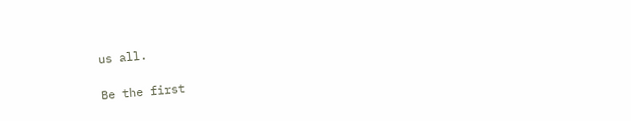us all.

Be the first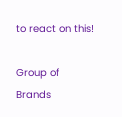to react on this!

Group of Brands